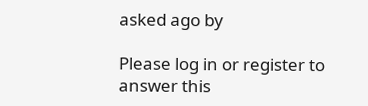asked ago by

Please log in or register to answer this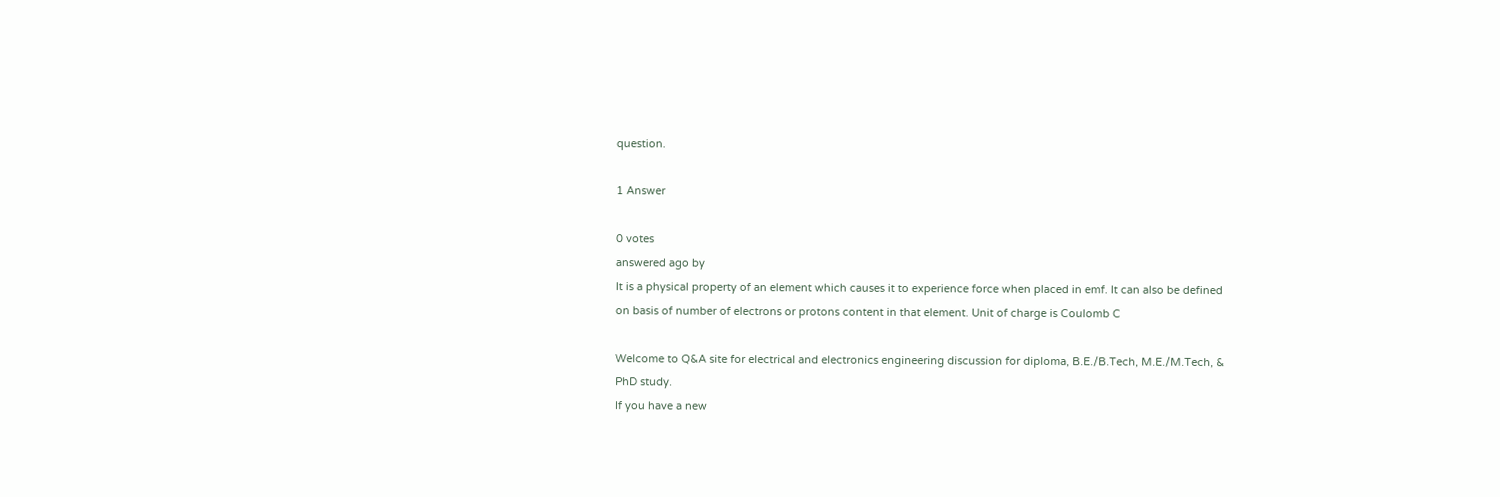question.

1 Answer

0 votes
answered ago by
It is a physical property of an element which causes it to experience force when placed in emf. It can also be defined on basis of number of electrons or protons content in that element. Unit of charge is Coulomb C

Welcome to Q&A site for electrical and electronics engineering discussion for diploma, B.E./B.Tech, M.E./M.Tech, & PhD study.
If you have a new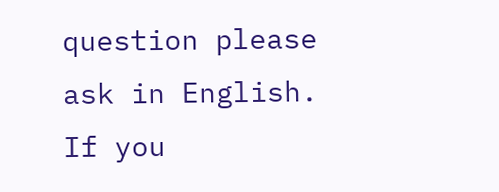question please ask in English.
If you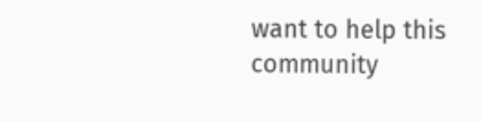want to help this community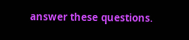answer these questions.